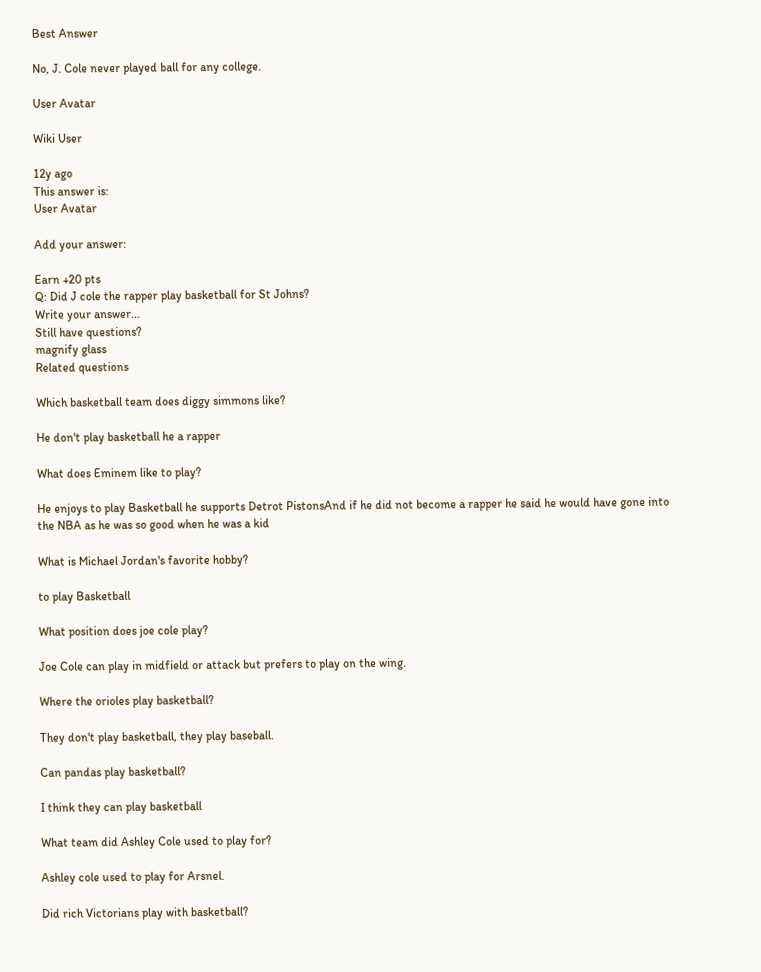Best Answer

No, J. Cole never played ball for any college.

User Avatar

Wiki User

12y ago
This answer is:
User Avatar

Add your answer:

Earn +20 pts
Q: Did J cole the rapper play basketball for St Johns?
Write your answer...
Still have questions?
magnify glass
Related questions

Which basketball team does diggy simmons like?

He don't play basketball he a rapper

What does Eminem like to play?

He enjoys to play Basketball he supports Detrot PistonsAnd if he did not become a rapper he said he would have gone into the NBA as he was so good when he was a kid

What is Michael Jordan's favorite hobby?

to play Basketball

What position does joe cole play?

Joe Cole can play in midfield or attack but prefers to play on the wing.

Where the orioles play basketball?

They don't play basketball, they play baseball.

Can pandas play basketball?

I think they can play basketball

What team did Ashley Cole used to play for?

Ashley cole used to play for Arsnel.

Did rich Victorians play with basketball?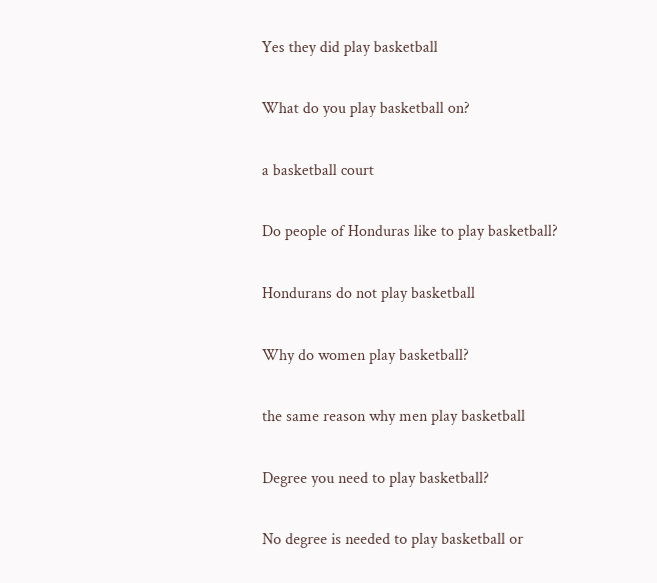Yes they did play basketball

What do you play basketball on?

a basketball court

Do people of Honduras like to play basketball?

Hondurans do not play basketball

Why do women play basketball?

the same reason why men play basketball

Degree you need to play basketball?

No degree is needed to play basketball or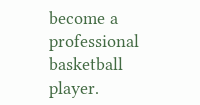become a professional basketball player.